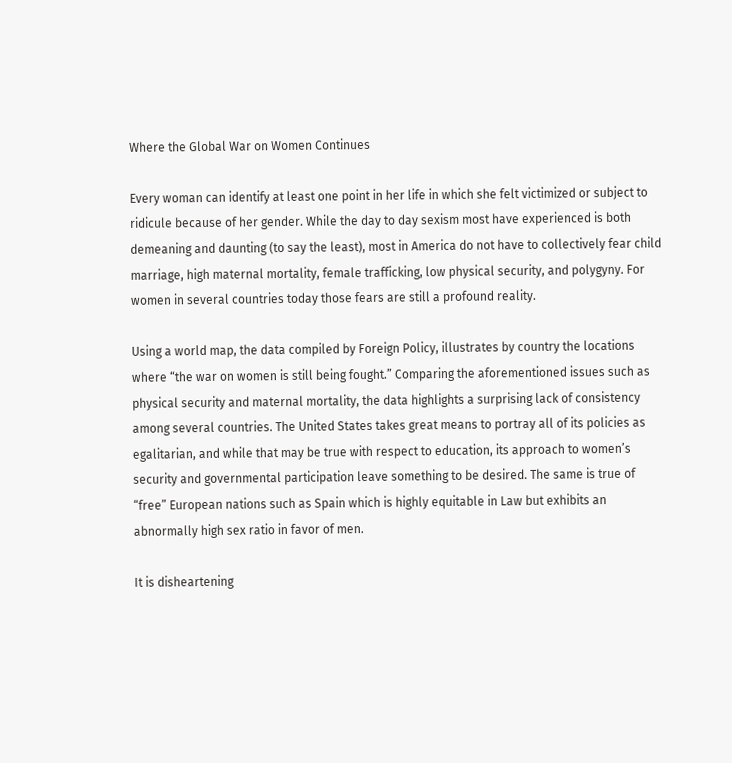Where the Global War on Women Continues

Every woman can identify at least one point in her life in which she felt victimized or subject to ridicule because of her gender. While the day to day sexism most have experienced is both demeaning and daunting (to say the least), most in America do not have to collectively fear child marriage, high maternal mortality, female trafficking, low physical security, and polygyny. For women in several countries today those fears are still a profound reality.

Using a world map, the data compiled by Foreign Policy, illustrates by country the locations where “the war on women is still being fought.” Comparing the aforementioned issues such as physical security and maternal mortality, the data highlights a surprising lack of consistency among several countries. The United States takes great means to portray all of its policies as egalitarian, and while that may be true with respect to education, its approach to women’s security and governmental participation leave something to be desired. The same is true of “free” European nations such as Spain which is highly equitable in Law but exhibits an abnormally high sex ratio in favor of men.

It is disheartening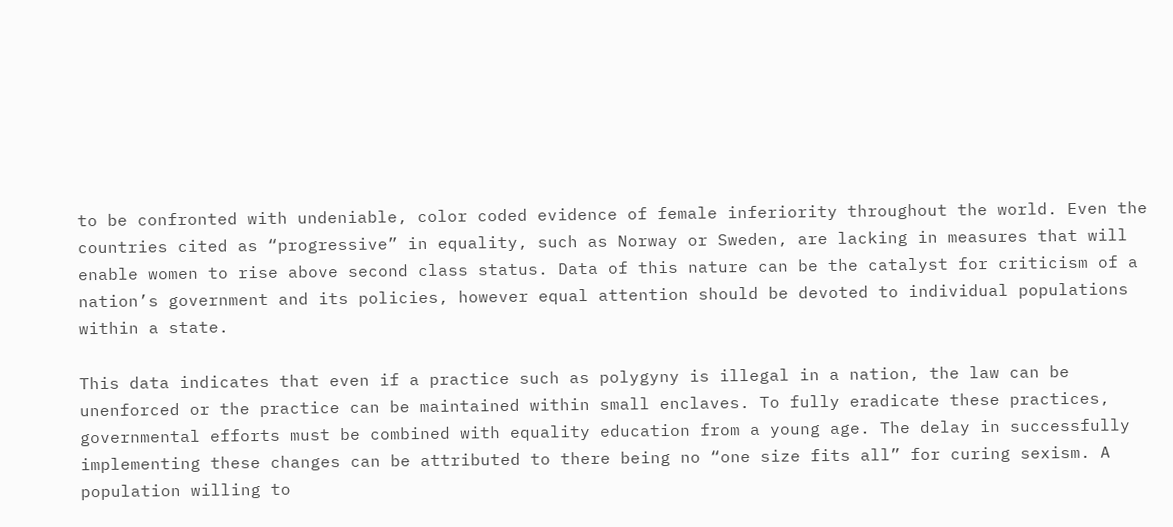to be confronted with undeniable, color coded evidence of female inferiority throughout the world. Even the countries cited as “progressive” in equality, such as Norway or Sweden, are lacking in measures that will enable women to rise above second class status. Data of this nature can be the catalyst for criticism of a nation’s government and its policies, however equal attention should be devoted to individual populations within a state.

This data indicates that even if a practice such as polygyny is illegal in a nation, the law can be unenforced or the practice can be maintained within small enclaves. To fully eradicate these practices, governmental efforts must be combined with equality education from a young age. The delay in successfully implementing these changes can be attributed to there being no “one size fits all” for curing sexism. A population willing to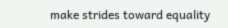make strides toward equality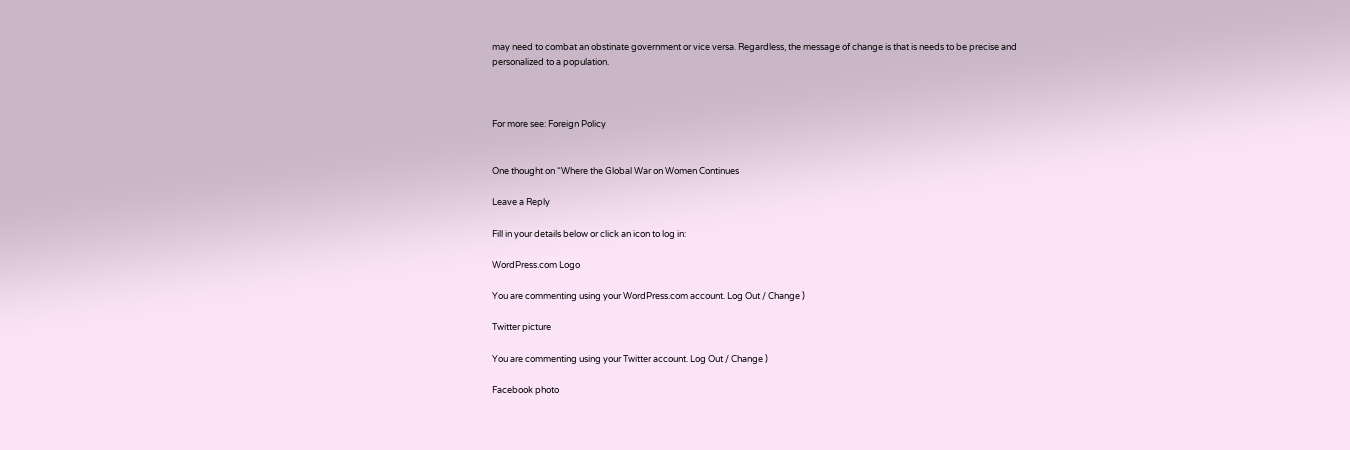may need to combat an obstinate government or vice versa. Regardless, the message of change is that is needs to be precise and personalized to a population.



For more see: Foreign Policy


One thought on “Where the Global War on Women Continues

Leave a Reply

Fill in your details below or click an icon to log in:

WordPress.com Logo

You are commenting using your WordPress.com account. Log Out / Change )

Twitter picture

You are commenting using your Twitter account. Log Out / Change )

Facebook photo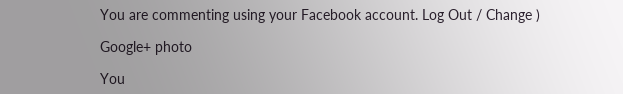You are commenting using your Facebook account. Log Out / Change )

Google+ photo

You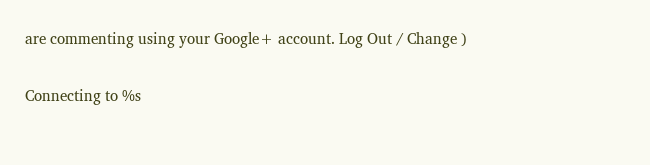are commenting using your Google+ account. Log Out / Change )

Connecting to %s